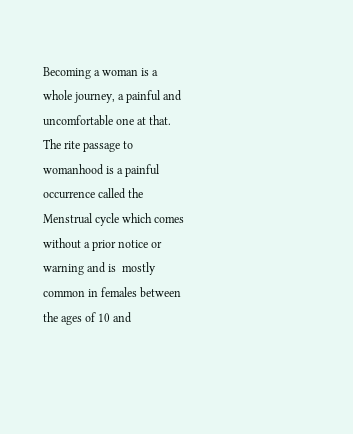Becoming a woman is a whole journey, a painful and uncomfortable one at that. The rite passage to womanhood is a painful occurrence called the Menstrual cycle which comes without a prior notice or warning and is  mostly common in females between the ages of 10 and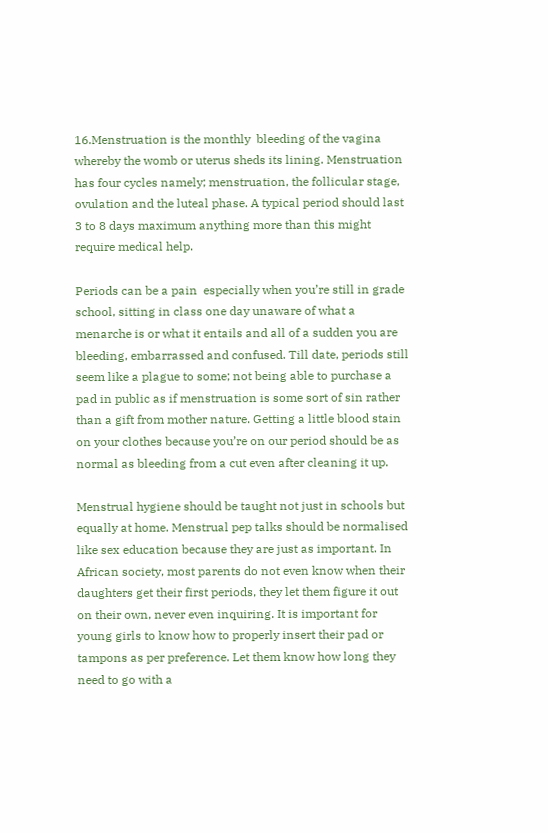16.Menstruation is the monthly  bleeding of the vagina whereby the womb or uterus sheds its lining. Menstruation has four cycles namely; menstruation, the follicular stage, ovulation and the luteal phase. A typical period should last 3 to 8 days maximum anything more than this might require medical help.

Periods can be a pain  especially when you’re still in grade school, sitting in class one day unaware of what a menarche is or what it entails and all of a sudden you are bleeding, embarrassed and confused. Till date, periods still seem like a plague to some; not being able to purchase a pad in public as if menstruation is some sort of sin rather than a gift from mother nature. Getting a little blood stain on your clothes because you’re on our period should be as normal as bleeding from a cut even after cleaning it up.

Menstrual hygiene should be taught not just in schools but equally at home. Menstrual pep talks should be normalised like sex education because they are just as important. In African society, most parents do not even know when their daughters get their first periods, they let them figure it out on their own, never even inquiring. It is important for young girls to know how to properly insert their pad or tampons as per preference. Let them know how long they need to go with a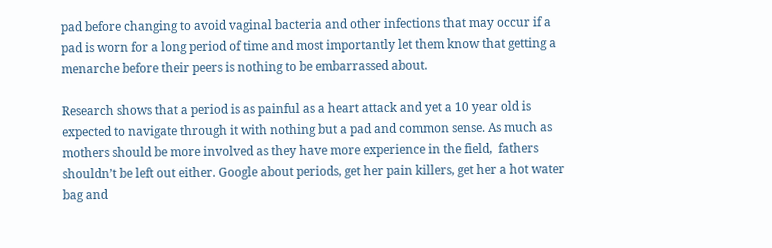pad before changing to avoid vaginal bacteria and other infections that may occur if a pad is worn for a long period of time and most importantly let them know that getting a menarche before their peers is nothing to be embarrassed about.

Research shows that a period is as painful as a heart attack and yet a 10 year old is expected to navigate through it with nothing but a pad and common sense. As much as mothers should be more involved as they have more experience in the field,  fathers shouldn’t be left out either. Google about periods, get her pain killers, get her a hot water bag and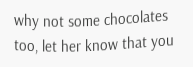why not some chocolates too, let her know that you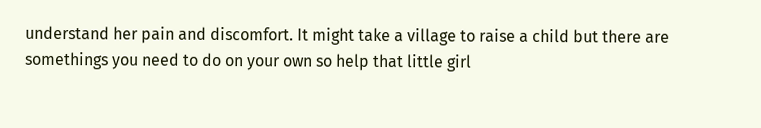understand her pain and discomfort. It might take a village to raise a child but there are somethings you need to do on your own so help that little girl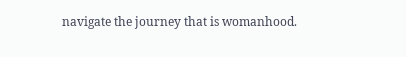navigate the journey that is womanhood.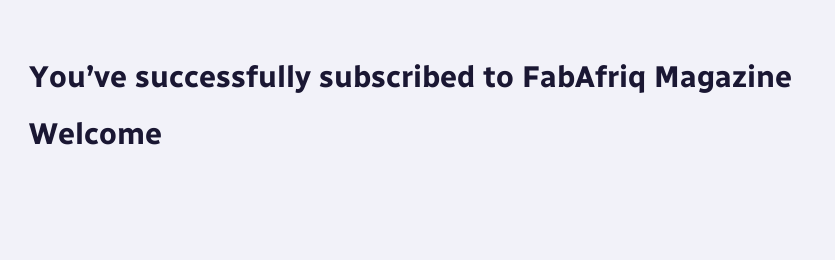You’ve successfully subscribed to FabAfriq Magazine
Welcome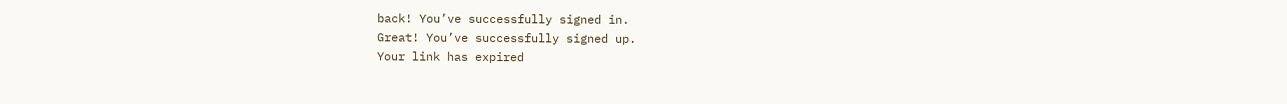back! You’ve successfully signed in.
Great! You’ve successfully signed up.
Your link has expired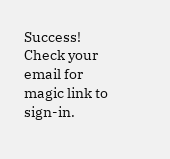Success! Check your email for magic link to sign-in.